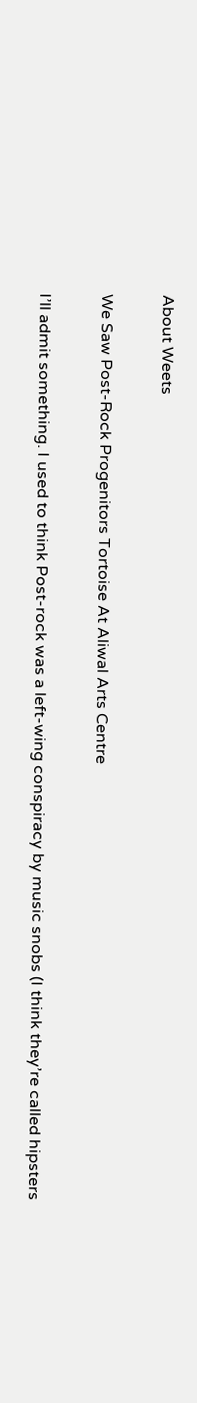About Weets

We Saw Post-Rock Progenitors Tortoise At Aliwal Arts Centre

I’ll admit something. I used to think Post-rock was a left-wing conspiracy by music snobs (I think they’re called hipsters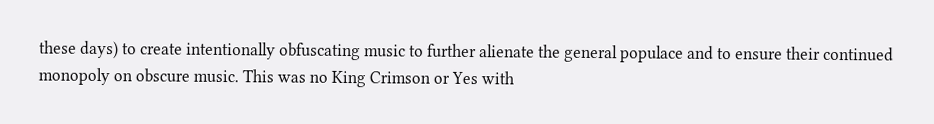these days) to create intentionally obfuscating music to further alienate the general populace and to ensure their continued monopoly on obscure music. This was no King Crimson or Yes with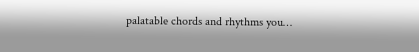palatable chords and rhythms you…